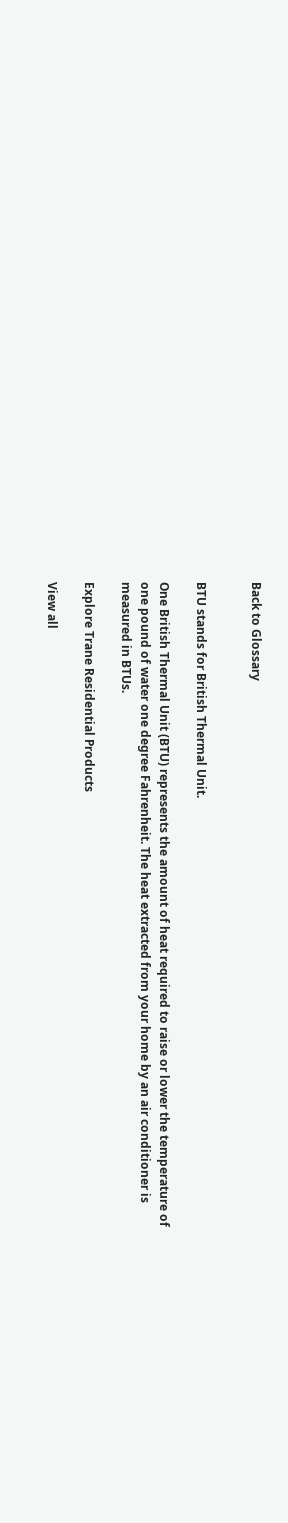Back to Glossary


BTU stands for British Thermal Unit.

One British Thermal Unit (BTU) represents the amount of heat required to raise or lower the temperature of one pound of water one degree Fahrenheit. The heat extracted from your home by an air conditioner is measured in BTUs.

Explore Trane Residential Products

View all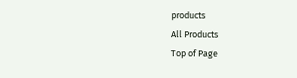products
All Products
Top of Page